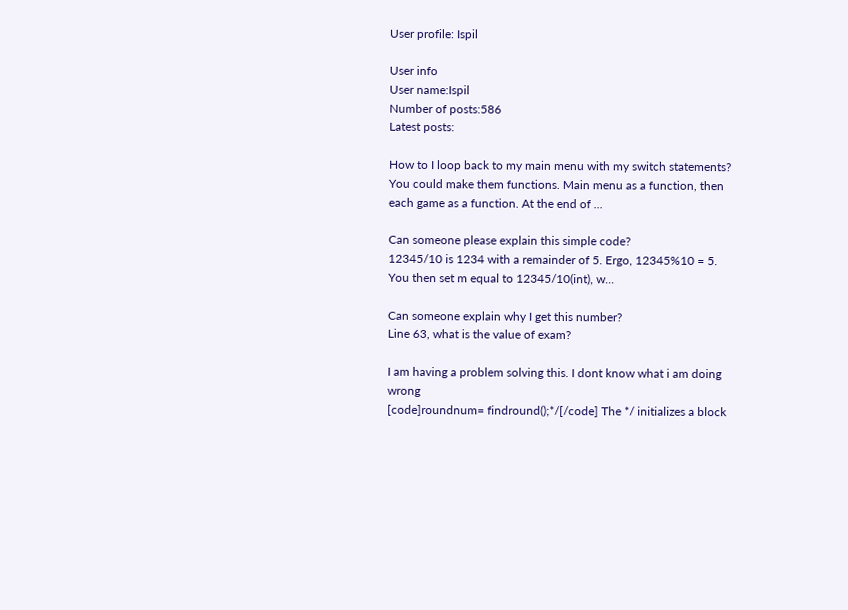User profile: Ispil

User info
User name:Ispil
Number of posts:586
Latest posts:

How to I loop back to my main menu with my switch statements?
You could make them functions. Main menu as a function, then each game as a function. At the end of ...

Can someone please explain this simple code?
12345/10 is 1234 with a remainder of 5. Ergo, 12345%10 = 5. You then set m equal to 12345/10(int), w...

Can someone explain why I get this number?
Line 63, what is the value of exam?

I am having a problem solving this. I dont know what i am doing wrong
[code]roundnum= findround();*/[/code] The */ initializes a block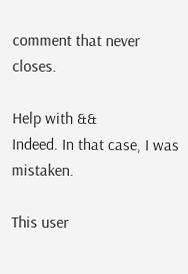comment that never closes.

Help with &&
Indeed. In that case, I was mistaken.

This user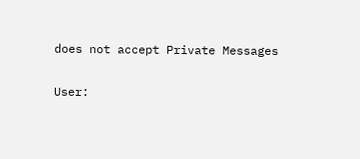does not accept Private Messages

User: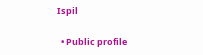Ispil

  • Public profile